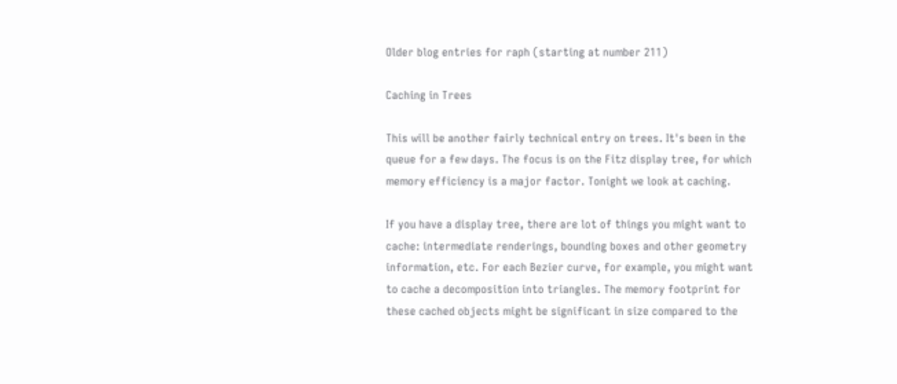Older blog entries for raph (starting at number 211)

Caching in Trees

This will be another fairly technical entry on trees. It's been in the queue for a few days. The focus is on the Fitz display tree, for which memory efficiency is a major factor. Tonight we look at caching.

If you have a display tree, there are lot of things you might want to cache: intermediate renderings, bounding boxes and other geometry information, etc. For each Bezier curve, for example, you might want to cache a decomposition into triangles. The memory footprint for these cached objects might be significant in size compared to the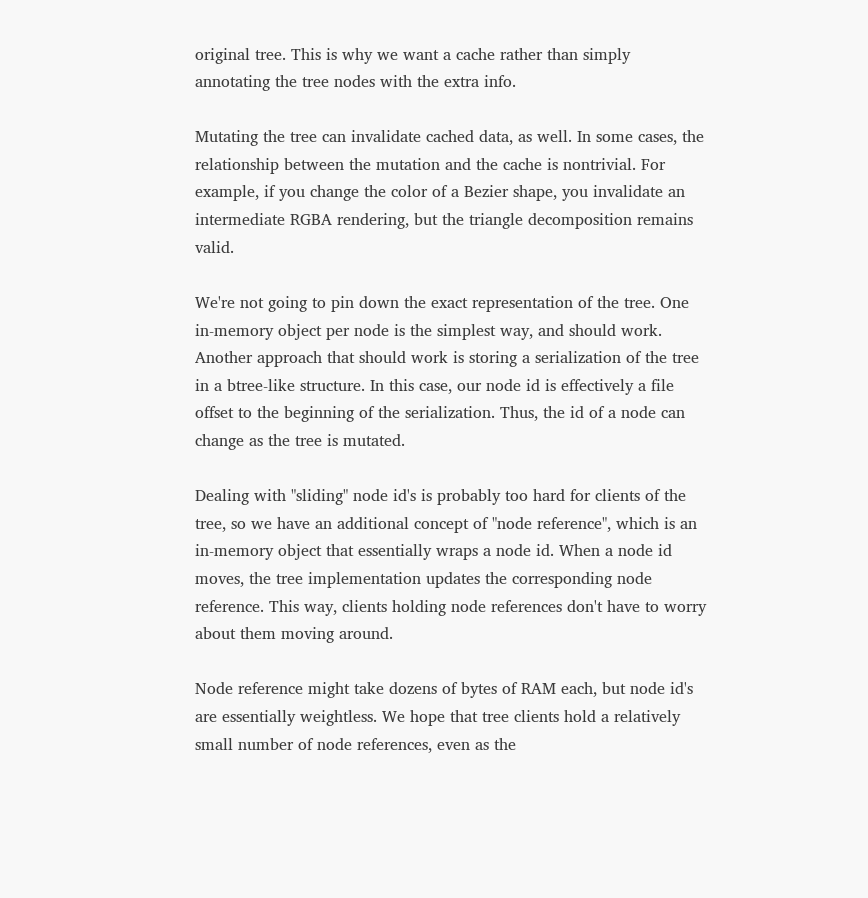original tree. This is why we want a cache rather than simply annotating the tree nodes with the extra info.

Mutating the tree can invalidate cached data, as well. In some cases, the relationship between the mutation and the cache is nontrivial. For example, if you change the color of a Bezier shape, you invalidate an intermediate RGBA rendering, but the triangle decomposition remains valid.

We're not going to pin down the exact representation of the tree. One in-memory object per node is the simplest way, and should work. Another approach that should work is storing a serialization of the tree in a btree-like structure. In this case, our node id is effectively a file offset to the beginning of the serialization. Thus, the id of a node can change as the tree is mutated.

Dealing with "sliding" node id's is probably too hard for clients of the tree, so we have an additional concept of "node reference", which is an in-memory object that essentially wraps a node id. When a node id moves, the tree implementation updates the corresponding node reference. This way, clients holding node references don't have to worry about them moving around.

Node reference might take dozens of bytes of RAM each, but node id's are essentially weightless. We hope that tree clients hold a relatively small number of node references, even as the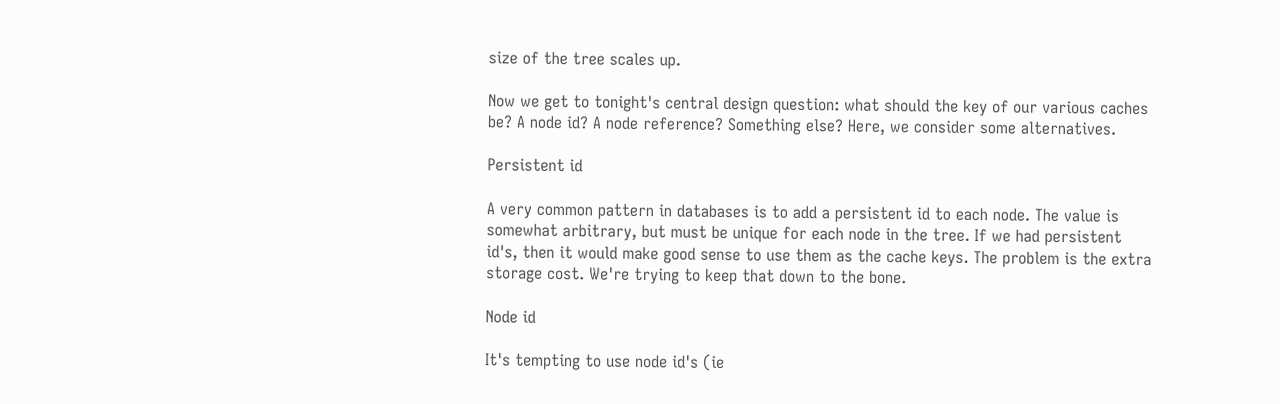size of the tree scales up.

Now we get to tonight's central design question: what should the key of our various caches be? A node id? A node reference? Something else? Here, we consider some alternatives.

Persistent id

A very common pattern in databases is to add a persistent id to each node. The value is somewhat arbitrary, but must be unique for each node in the tree. If we had persistent id's, then it would make good sense to use them as the cache keys. The problem is the extra storage cost. We're trying to keep that down to the bone.

Node id

It's tempting to use node id's (ie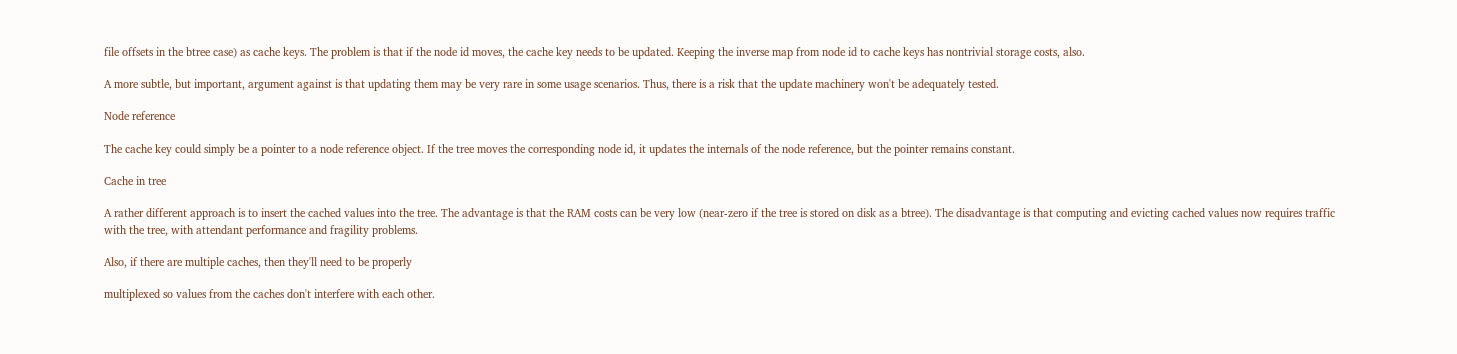file offsets in the btree case) as cache keys. The problem is that if the node id moves, the cache key needs to be updated. Keeping the inverse map from node id to cache keys has nontrivial storage costs, also.

A more subtle, but important, argument against is that updating them may be very rare in some usage scenarios. Thus, there is a risk that the update machinery won't be adequately tested.

Node reference

The cache key could simply be a pointer to a node reference object. If the tree moves the corresponding node id, it updates the internals of the node reference, but the pointer remains constant.

Cache in tree

A rather different approach is to insert the cached values into the tree. The advantage is that the RAM costs can be very low (near-zero if the tree is stored on disk as a btree). The disadvantage is that computing and evicting cached values now requires traffic with the tree, with attendant performance and fragility problems.

Also, if there are multiple caches, then they'll need to be properly

multiplexed so values from the caches don't interfere with each other.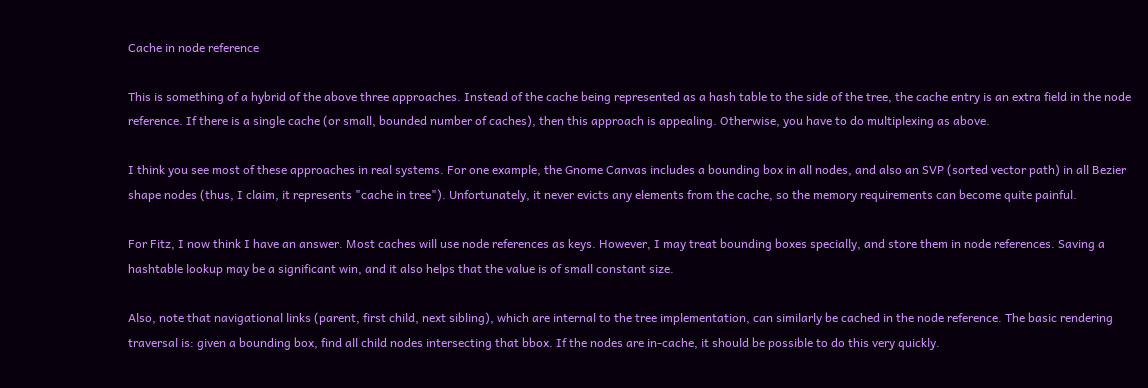Cache in node reference

This is something of a hybrid of the above three approaches. Instead of the cache being represented as a hash table to the side of the tree, the cache entry is an extra field in the node reference. If there is a single cache (or small, bounded number of caches), then this approach is appealing. Otherwise, you have to do multiplexing as above.

I think you see most of these approaches in real systems. For one example, the Gnome Canvas includes a bounding box in all nodes, and also an SVP (sorted vector path) in all Bezier shape nodes (thus, I claim, it represents "cache in tree"). Unfortunately, it never evicts any elements from the cache, so the memory requirements can become quite painful.

For Fitz, I now think I have an answer. Most caches will use node references as keys. However, I may treat bounding boxes specially, and store them in node references. Saving a hashtable lookup may be a significant win, and it also helps that the value is of small constant size.

Also, note that navigational links (parent, first child, next sibling), which are internal to the tree implementation, can similarly be cached in the node reference. The basic rendering traversal is: given a bounding box, find all child nodes intersecting that bbox. If the nodes are in-cache, it should be possible to do this very quickly.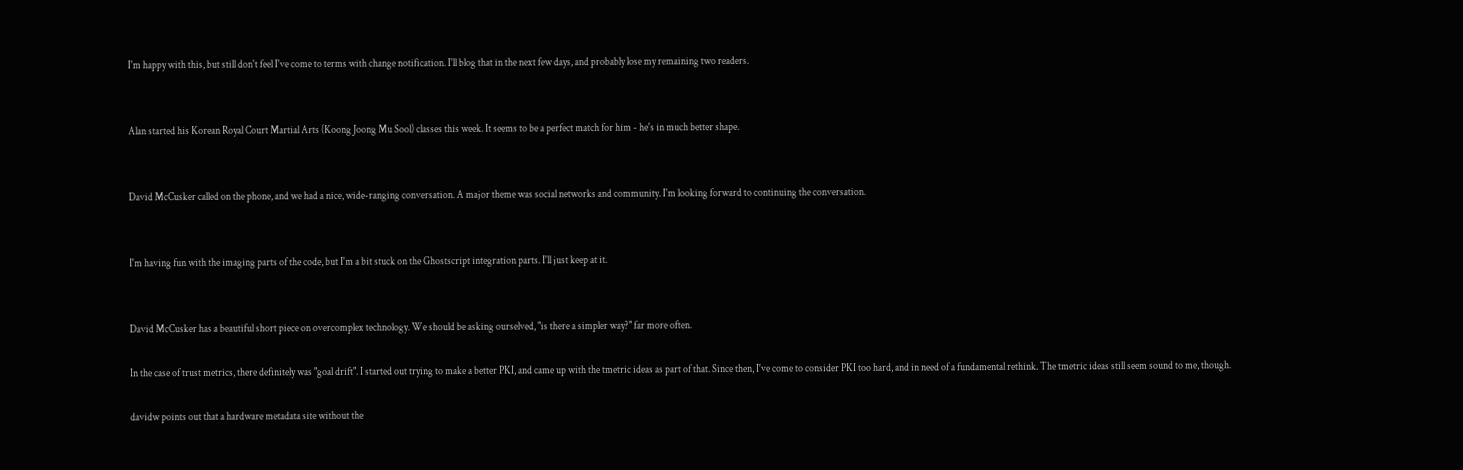I'm happy with this, but still don't feel I've come to terms with change notification. I'll blog that in the next few days, and probably lose my remaining two readers.


Alan started his Korean Royal Court Martial Arts (Koong Joong Mu Sool) classes this week. It seems to be a perfect match for him - he's in much better shape.


David McCusker called on the phone, and we had a nice, wide-ranging conversation. A major theme was social networks and community. I'm looking forward to continuing the conversation.


I'm having fun with the imaging parts of the code, but I'm a bit stuck on the Ghostscript integration parts. I'll just keep at it.


David McCusker has a beautiful short piece on overcomplex technology. We should be asking ourselved, "is there a simpler way?" far more often.

In the case of trust metrics, there definitely was "goal drift". I started out trying to make a better PKI, and came up with the tmetric ideas as part of that. Since then, I've come to consider PKI too hard, and in need of a fundamental rethink. The tmetric ideas still seem sound to me, though.

davidw points out that a hardware metadata site without the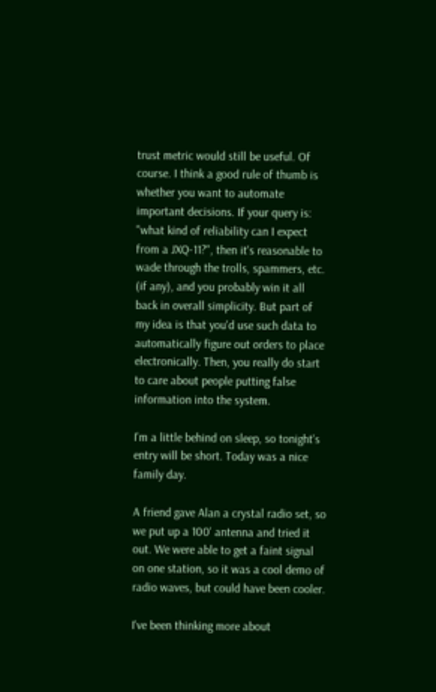trust metric would still be useful. Of course. I think a good rule of thumb is whether you want to automate important decisions. If your query is: "what kind of reliability can I expect from a JXQ-11?", then it's reasonable to wade through the trolls, spammers, etc. (if any), and you probably win it all back in overall simplicity. But part of my idea is that you'd use such data to automatically figure out orders to place electronically. Then, you really do start to care about people putting false information into the system.

I'm a little behind on sleep, so tonight's entry will be short. Today was a nice family day.

A friend gave Alan a crystal radio set, so we put up a 100' antenna and tried it out. We were able to get a faint signal on one station, so it was a cool demo of radio waves, but could have been cooler.

I've been thinking more about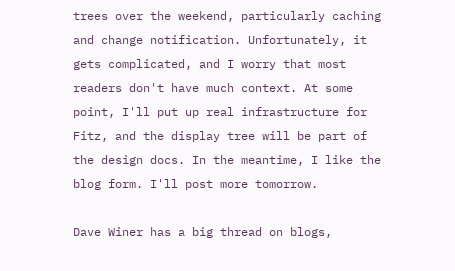trees over the weekend, particularly caching and change notification. Unfortunately, it gets complicated, and I worry that most readers don't have much context. At some point, I'll put up real infrastructure for Fitz, and the display tree will be part of the design docs. In the meantime, I like the blog form. I'll post more tomorrow.

Dave Winer has a big thread on blogs,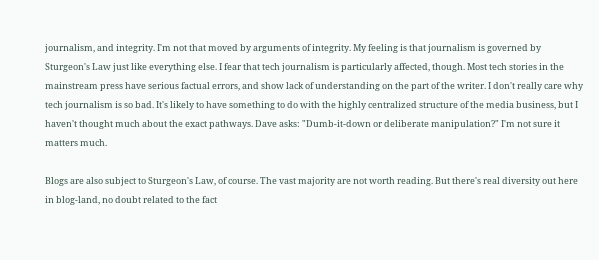journalism, and integrity. I'm not that moved by arguments of integrity. My feeling is that journalism is governed by Sturgeon's Law just like everything else. I fear that tech journalism is particularly affected, though. Most tech stories in the mainstream press have serious factual errors, and show lack of understanding on the part of the writer. I don't really care why tech journalism is so bad. It's likely to have something to do with the highly centralized structure of the media business, but I haven't thought much about the exact pathways. Dave asks: "Dumb-it-down or deliberate manipulation?" I'm not sure it matters much.

Blogs are also subject to Sturgeon's Law, of course. The vast majority are not worth reading. But there's real diversity out here in blog-land, no doubt related to the fact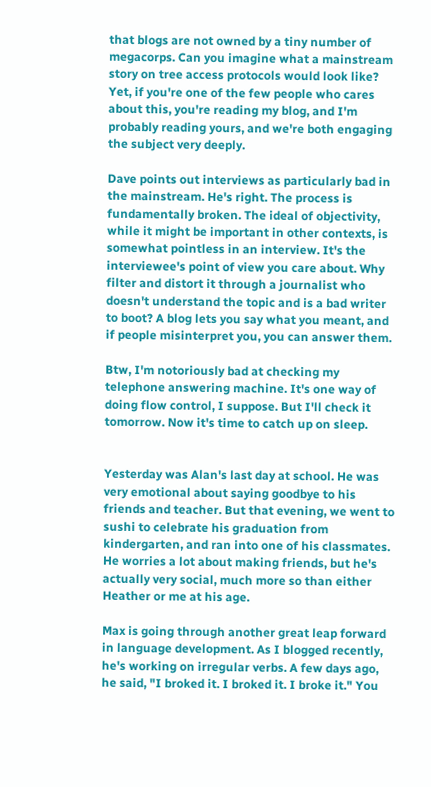that blogs are not owned by a tiny number of megacorps. Can you imagine what a mainstream story on tree access protocols would look like? Yet, if you're one of the few people who cares about this, you're reading my blog, and I'm probably reading yours, and we're both engaging the subject very deeply.

Dave points out interviews as particularly bad in the mainstream. He's right. The process is fundamentally broken. The ideal of objectivity, while it might be important in other contexts, is somewhat pointless in an interview. It's the interviewee's point of view you care about. Why filter and distort it through a journalist who doesn't understand the topic and is a bad writer to boot? A blog lets you say what you meant, and if people misinterpret you, you can answer them.

Btw, I'm notoriously bad at checking my telephone answering machine. It's one way of doing flow control, I suppose. But I'll check it tomorrow. Now it's time to catch up on sleep.


Yesterday was Alan's last day at school. He was very emotional about saying goodbye to his friends and teacher. But that evening, we went to sushi to celebrate his graduation from kindergarten, and ran into one of his classmates. He worries a lot about making friends, but he's actually very social, much more so than either Heather or me at his age.

Max is going through another great leap forward in language development. As I blogged recently, he's working on irregular verbs. A few days ago, he said, "I broked it. I broked it. I broke it." You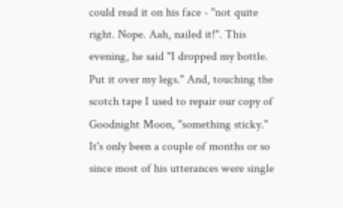could read it on his face - "not quite right. Nope. Aah, nailed it!". This evening, he said "I dropped my bottle. Put it over my legs." And, touching the scotch tape I used to repair our copy of Goodnight Moon, "something sticky." It's only been a couple of months or so since most of his utterances were single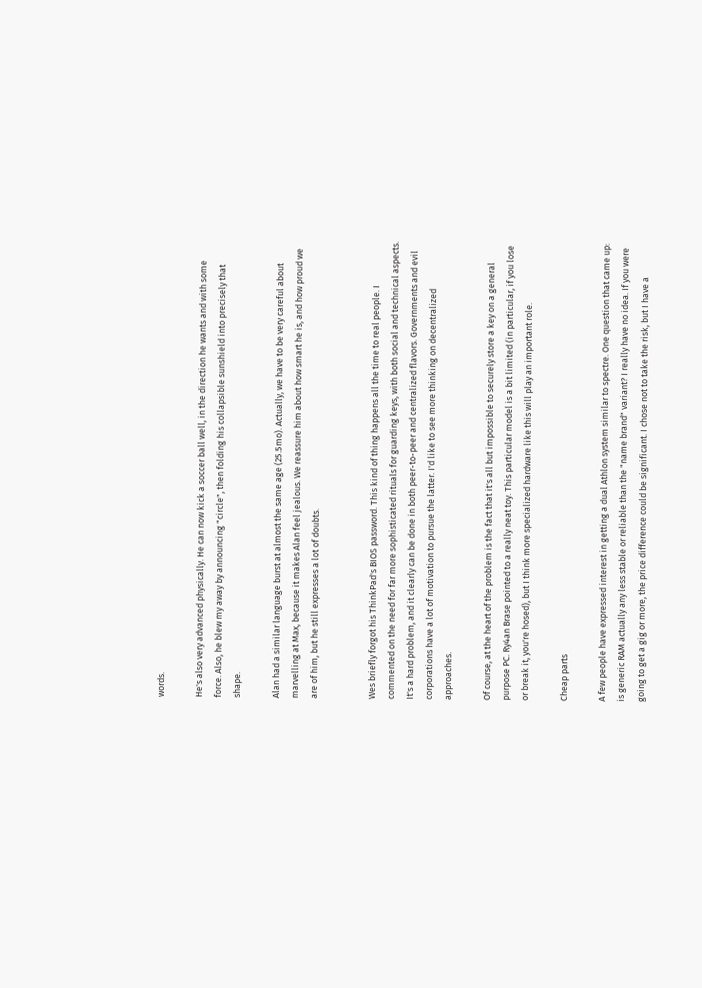words.

He's also very advanced physically. He can now kick a soccer ball well, in the direction he wants and with some force. Also, he blew my away by announcing "circle", then folding his collapsible sunshield into precisely that shape.

Alan had a similar language burst at almost the same age (25.5mo). Actually, we have to be very careful about marvelling at Max, because it makes Alan feel jealous. We reassure him about how smart he is, and how proud we are of him, but he still expresses a lot of doubts.


Wes briefly forgot his ThinkPad's BIOS password. This kind of thing happens all the time to real people. I commented on the need for far more sophisticated rituals for guarding keys, with both social and technical aspects. It's a hard problem, and it clearly can be done in both peer-to-peer and centralized flavors. Governments and evil corporations have a lot of motivation to pursue the latter. I'd like to see more thinking on decentralized approaches.

Of course, at the heart of the problem is the fact that it's all but impossible to securely store a key on a general purpose PC. Ry4an Brase pointed to a really neat toy. This particular model is a bit limited (in particular, if you lose or break it, you're hosed), but I think more specialized hardware like this will play an important role.

Cheap parts

A few people have expressed interest in getting a dual Athlon system similar to spectre. One question that came up: is generic RAM actually any less stable or reliable than the "name brand" variant? I really have no idea. If you were going to get a gig or more, the price difference could be significant. I chose not to take the risk, but I have a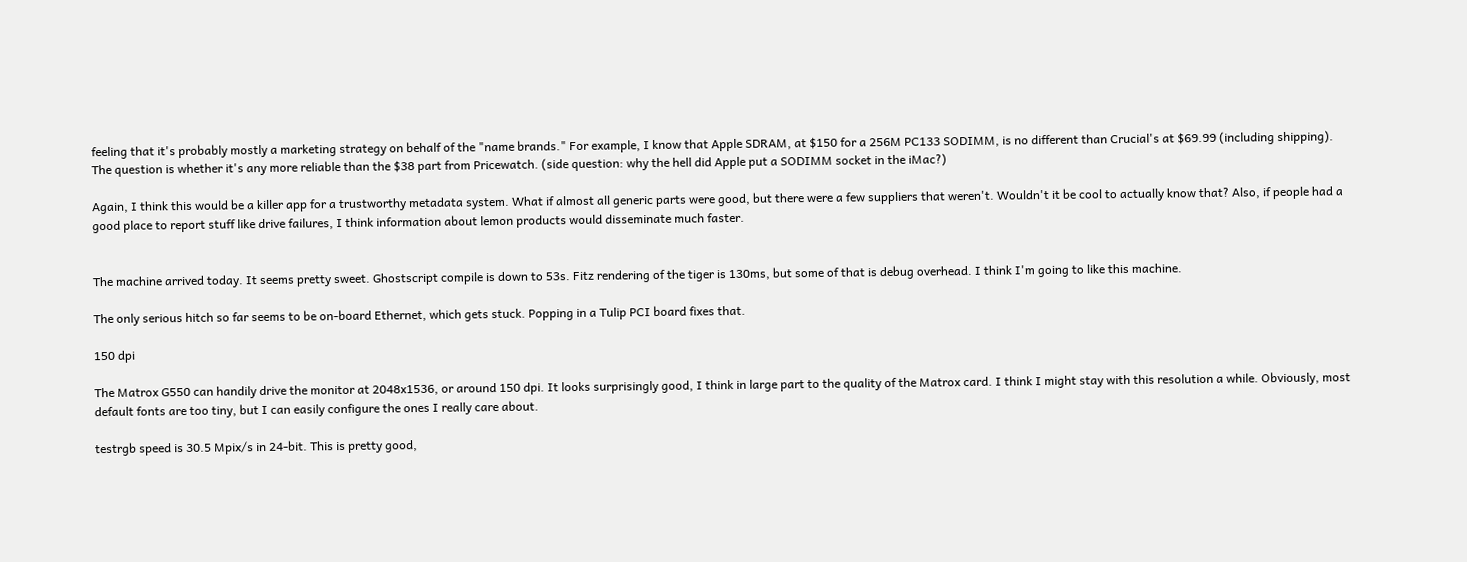feeling that it's probably mostly a marketing strategy on behalf of the "name brands." For example, I know that Apple SDRAM, at $150 for a 256M PC133 SODIMM, is no different than Crucial's at $69.99 (including shipping). The question is whether it's any more reliable than the $38 part from Pricewatch. (side question: why the hell did Apple put a SODIMM socket in the iMac?)

Again, I think this would be a killer app for a trustworthy metadata system. What if almost all generic parts were good, but there were a few suppliers that weren't. Wouldn't it be cool to actually know that? Also, if people had a good place to report stuff like drive failures, I think information about lemon products would disseminate much faster.


The machine arrived today. It seems pretty sweet. Ghostscript compile is down to 53s. Fitz rendering of the tiger is 130ms, but some of that is debug overhead. I think I'm going to like this machine.

The only serious hitch so far seems to be on-board Ethernet, which gets stuck. Popping in a Tulip PCI board fixes that.

150 dpi

The Matrox G550 can handily drive the monitor at 2048x1536, or around 150 dpi. It looks surprisingly good, I think in large part to the quality of the Matrox card. I think I might stay with this resolution a while. Obviously, most default fonts are too tiny, but I can easily configure the ones I really care about.

testrgb speed is 30.5 Mpix/s in 24-bit. This is pretty good,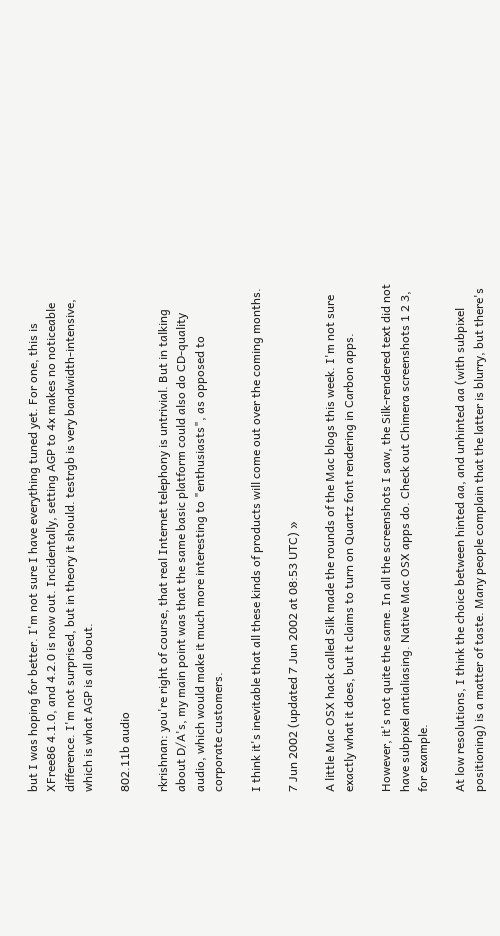but I was hoping for better. I'm not sure I have everything tuned yet. For one, this is XFree86 4.1.0, and 4.2.0 is now out. Incidentally, setting AGP to 4x makes no noticeable difference. I'm not surprised, but in theory it should. testrgb is very bandwidth-intensive, which is what AGP is all about.

802.11b audio

rkrishnan: you're right of course, that real Internet telephony is untrivial. But in talking about D/A's, my main point was that the same basic platform could also do CD-quality audio, which would make it much more interesting to "enthusiasts", as opposed to corporate customers.

I think it's inevitable that all these kinds of products will come out over the coming months.

7 Jun 2002 (updated 7 Jun 2002 at 08:53 UTC) »

A little Mac OSX hack called Silk made the rounds of the Mac blogs this week. I'm not sure exactly what it does, but it claims to turn on Quartz font rendering in Carbon apps.

However, it's not quite the same. In all the screenshots I saw, the Silk-rendered text did not have subpixel antialiasing. Native Mac OSX apps do. Check out Chimera screenshots 1 2 3, for example.

At low resolutions, I think the choice between hinted aa, and unhinted aa (with subpixel positioning) is a matter of taste. Many people complain that the latter is blurry, but there's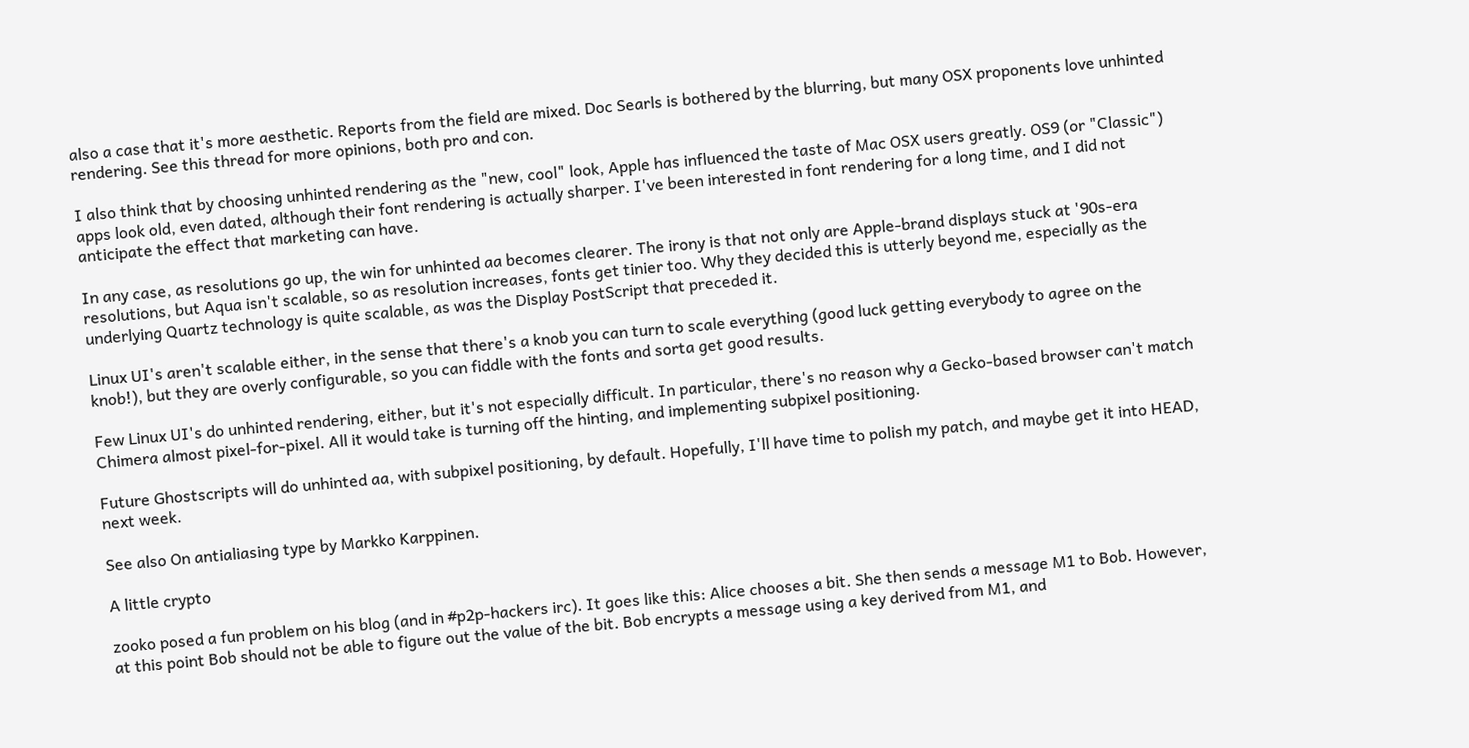also a case that it's more aesthetic. Reports from the field are mixed. Doc Searls is bothered by the blurring, but many OSX proponents love unhinted rendering. See this thread for more opinions, both pro and con.

I also think that by choosing unhinted rendering as the "new, cool" look, Apple has influenced the taste of Mac OSX users greatly. OS9 (or "Classic") apps look old, even dated, although their font rendering is actually sharper. I've been interested in font rendering for a long time, and I did not anticipate the effect that marketing can have.

In any case, as resolutions go up, the win for unhinted aa becomes clearer. The irony is that not only are Apple-brand displays stuck at '90s-era resolutions, but Aqua isn't scalable, so as resolution increases, fonts get tinier too. Why they decided this is utterly beyond me, especially as the underlying Quartz technology is quite scalable, as was the Display PostScript that preceded it.

Linux UI's aren't scalable either, in the sense that there's a knob you can turn to scale everything (good luck getting everybody to agree on the knob!), but they are overly configurable, so you can fiddle with the fonts and sorta get good results.

Few Linux UI's do unhinted rendering, either, but it's not especially difficult. In particular, there's no reason why a Gecko-based browser can't match Chimera almost pixel-for-pixel. All it would take is turning off the hinting, and implementing subpixel positioning.

Future Ghostscripts will do unhinted aa, with subpixel positioning, by default. Hopefully, I'll have time to polish my patch, and maybe get it into HEAD, next week.

See also On antialiasing type by Markko Karppinen.

A little crypto

zooko posed a fun problem on his blog (and in #p2p-hackers irc). It goes like this: Alice chooses a bit. She then sends a message M1 to Bob. However, at this point Bob should not be able to figure out the value of the bit. Bob encrypts a message using a key derived from M1, and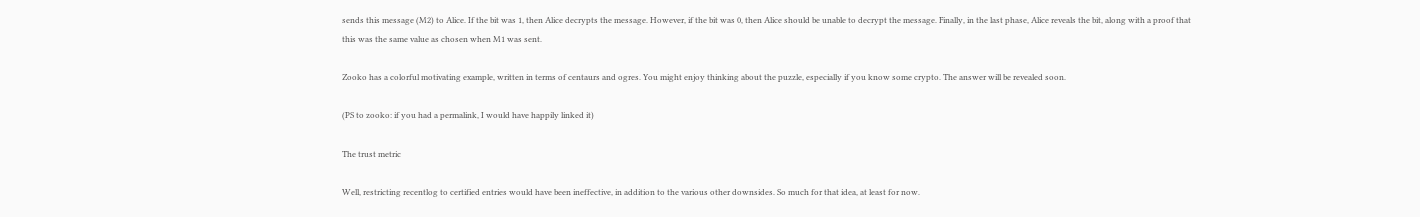sends this message (M2) to Alice. If the bit was 1, then Alice decrypts the message. However, if the bit was 0, then Alice should be unable to decrypt the message. Finally, in the last phase, Alice reveals the bit, along with a proof that this was the same value as chosen when M1 was sent.

Zooko has a colorful motivating example, written in terms of centaurs and ogres. You might enjoy thinking about the puzzle, especially if you know some crypto. The answer will be revealed soon.

(PS to zooko: if you had a permalink, I would have happily linked it)

The trust metric

Well, restricting recentlog to certified entries would have been ineffective, in addition to the various other downsides. So much for that idea, at least for now.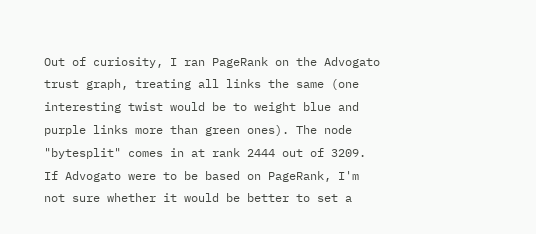Out of curiosity, I ran PageRank on the Advogato trust graph, treating all links the same (one interesting twist would be to weight blue and purple links more than green ones). The node "bytesplit" comes in at rank 2444 out of 3209. If Advogato were to be based on PageRank, I'm not sure whether it would be better to set a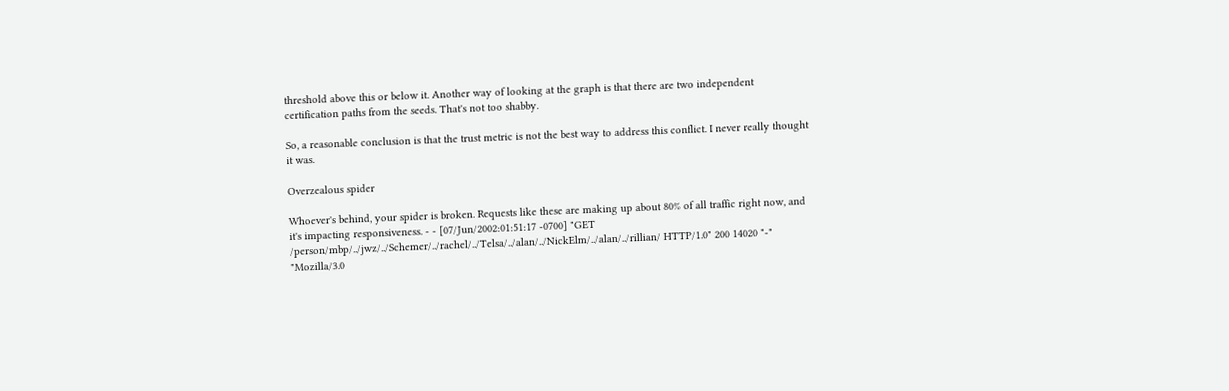threshold above this or below it. Another way of looking at the graph is that there are two independent certification paths from the seeds. That's not too shabby.

So, a reasonable conclusion is that the trust metric is not the best way to address this conflict. I never really thought it was.

Overzealous spider

Whoever's behind, your spider is broken. Requests like these are making up about 80% of all traffic right now, and it's impacting responsiveness. - - [07/Jun/2002:01:51:17 -0700] "GET /person/mbp/../jwz/../Schemer/../rachel/../Telsa/../alan/../NickElm/../alan/../rillian/ HTTP/1.0" 200 14020 "-" "Mozilla/3.0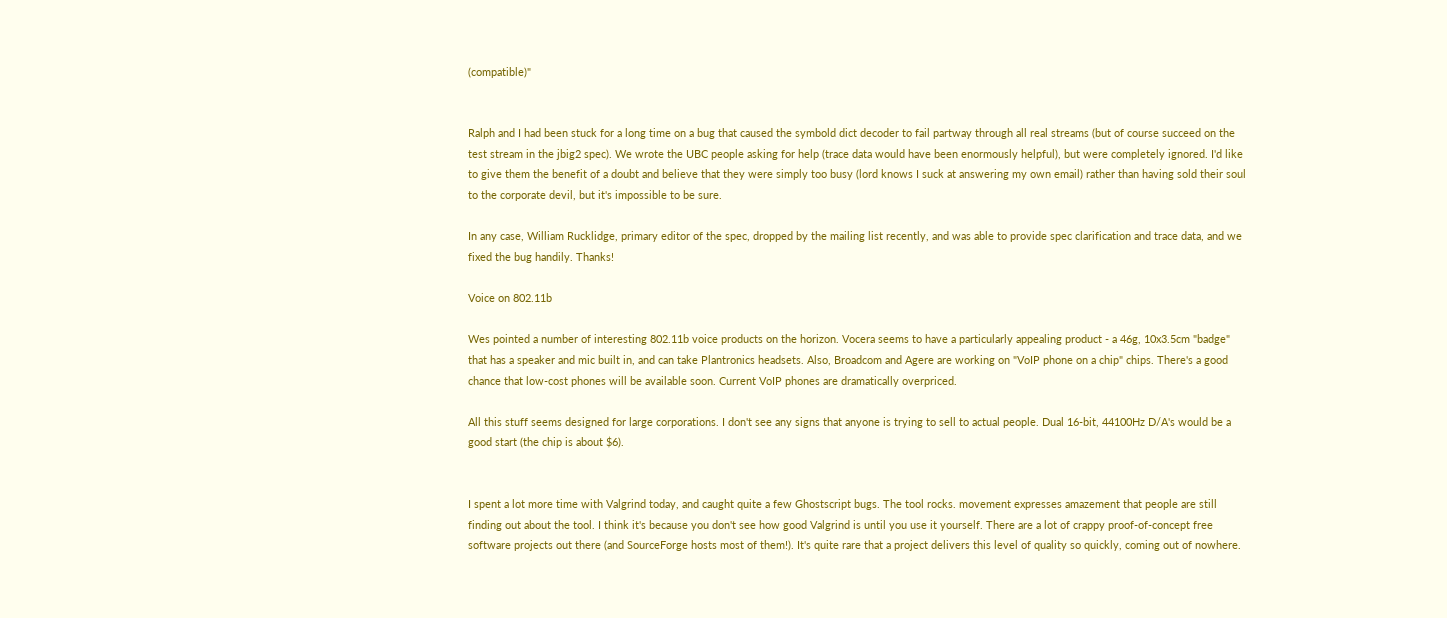(compatible)"


Ralph and I had been stuck for a long time on a bug that caused the symbold dict decoder to fail partway through all real streams (but of course succeed on the test stream in the jbig2 spec). We wrote the UBC people asking for help (trace data would have been enormously helpful), but were completely ignored. I'd like to give them the benefit of a doubt and believe that they were simply too busy (lord knows I suck at answering my own email) rather than having sold their soul to the corporate devil, but it's impossible to be sure.

In any case, William Rucklidge, primary editor of the spec, dropped by the mailing list recently, and was able to provide spec clarification and trace data, and we fixed the bug handily. Thanks!

Voice on 802.11b

Wes pointed a number of interesting 802.11b voice products on the horizon. Vocera seems to have a particularly appealing product - a 46g, 10x3.5cm "badge" that has a speaker and mic built in, and can take Plantronics headsets. Also, Broadcom and Agere are working on "VoIP phone on a chip" chips. There's a good chance that low-cost phones will be available soon. Current VoIP phones are dramatically overpriced.

All this stuff seems designed for large corporations. I don't see any signs that anyone is trying to sell to actual people. Dual 16-bit, 44100Hz D/A's would be a good start (the chip is about $6).


I spent a lot more time with Valgrind today, and caught quite a few Ghostscript bugs. The tool rocks. movement expresses amazement that people are still finding out about the tool. I think it's because you don't see how good Valgrind is until you use it yourself. There are a lot of crappy proof-of-concept free software projects out there (and SourceForge hosts most of them!). It's quite rare that a project delivers this level of quality so quickly, coming out of nowhere.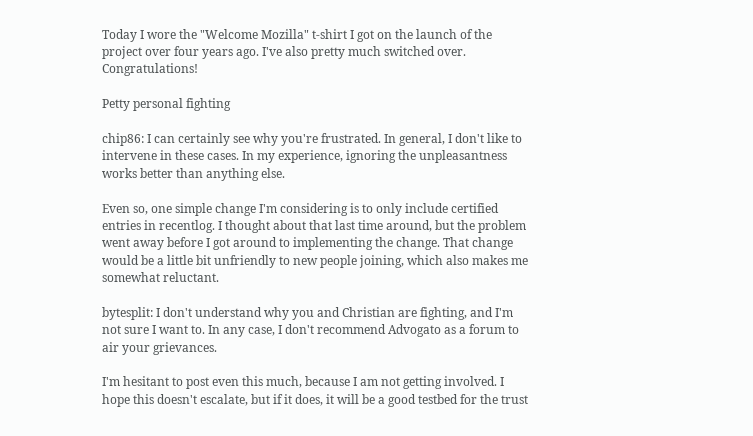Today I wore the "Welcome Mozilla" t-shirt I got on the launch of the project over four years ago. I've also pretty much switched over. Congratulations!

Petty personal fighting

chip86: I can certainly see why you're frustrated. In general, I don't like to intervene in these cases. In my experience, ignoring the unpleasantness works better than anything else.

Even so, one simple change I'm considering is to only include certified entries in recentlog. I thought about that last time around, but the problem went away before I got around to implementing the change. That change would be a little bit unfriendly to new people joining, which also makes me somewhat reluctant.

bytesplit: I don't understand why you and Christian are fighting, and I'm not sure I want to. In any case, I don't recommend Advogato as a forum to air your grievances.

I'm hesitant to post even this much, because I am not getting involved. I hope this doesn't escalate, but if it does, it will be a good testbed for the trust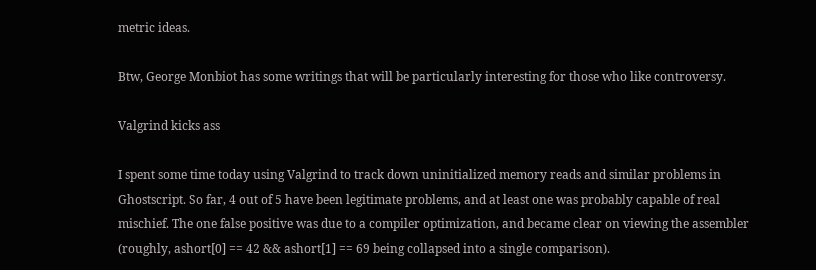metric ideas.

Btw, George Monbiot has some writings that will be particularly interesting for those who like controversy.

Valgrind kicks ass

I spent some time today using Valgrind to track down uninitialized memory reads and similar problems in Ghostscript. So far, 4 out of 5 have been legitimate problems, and at least one was probably capable of real mischief. The one false positive was due to a compiler optimization, and became clear on viewing the assembler (roughly, ashort[0] == 42 && ashort[1] == 69 being collapsed into a single comparison).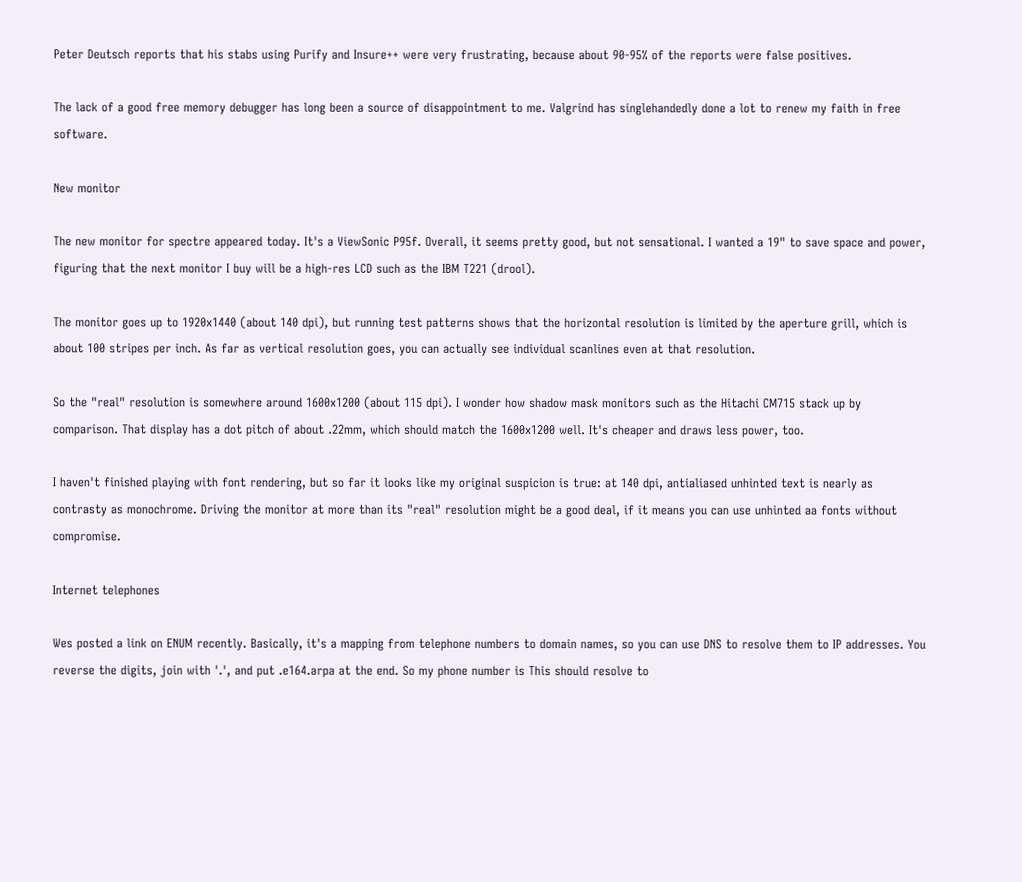Peter Deutsch reports that his stabs using Purify and Insure++ were very frustrating, because about 90-95% of the reports were false positives.

The lack of a good free memory debugger has long been a source of disappointment to me. Valgrind has singlehandedly done a lot to renew my faith in free software.

New monitor

The new monitor for spectre appeared today. It's a ViewSonic P95f. Overall, it seems pretty good, but not sensational. I wanted a 19" to save space and power, figuring that the next monitor I buy will be a high-res LCD such as the IBM T221 (drool).

The monitor goes up to 1920x1440 (about 140 dpi), but running test patterns shows that the horizontal resolution is limited by the aperture grill, which is about 100 stripes per inch. As far as vertical resolution goes, you can actually see individual scanlines even at that resolution.

So the "real" resolution is somewhere around 1600x1200 (about 115 dpi). I wonder how shadow mask monitors such as the Hitachi CM715 stack up by comparison. That display has a dot pitch of about .22mm, which should match the 1600x1200 well. It's cheaper and draws less power, too.

I haven't finished playing with font rendering, but so far it looks like my original suspicion is true: at 140 dpi, antialiased unhinted text is nearly as contrasty as monochrome. Driving the monitor at more than its "real" resolution might be a good deal, if it means you can use unhinted aa fonts without compromise.

Internet telephones

Wes posted a link on ENUM recently. Basically, it's a mapping from telephone numbers to domain names, so you can use DNS to resolve them to IP addresses. You reverse the digits, join with '.', and put .e164.arpa at the end. So my phone number is This should resolve to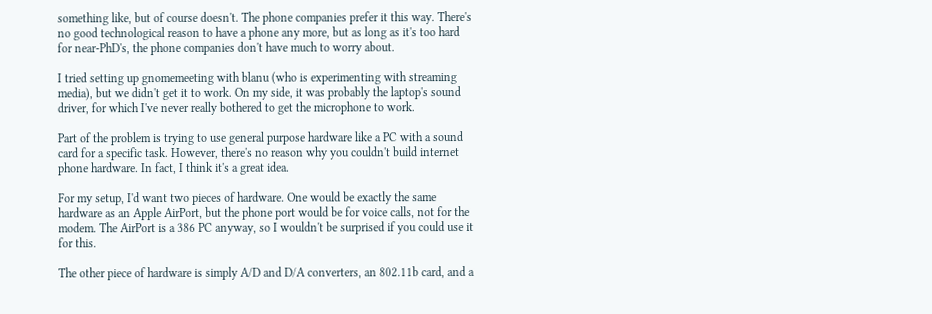something like, but of course doesn't. The phone companies prefer it this way. There's no good technological reason to have a phone any more, but as long as it's too hard for near-PhD's, the phone companies don't have much to worry about.

I tried setting up gnomemeeting with blanu (who is experimenting with streaming media), but we didn't get it to work. On my side, it was probably the laptop's sound driver, for which I've never really bothered to get the microphone to work.

Part of the problem is trying to use general purpose hardware like a PC with a sound card for a specific task. However, there's no reason why you couldn't build internet phone hardware. In fact, I think it's a great idea.

For my setup, I'd want two pieces of hardware. One would be exactly the same hardware as an Apple AirPort, but the phone port would be for voice calls, not for the modem. The AirPort is a 386 PC anyway, so I wouldn't be surprised if you could use it for this.

The other piece of hardware is simply A/D and D/A converters, an 802.11b card, and a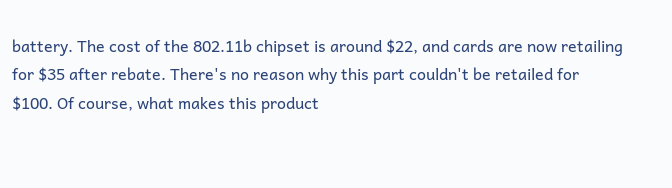battery. The cost of the 802.11b chipset is around $22, and cards are now retailing for $35 after rebate. There's no reason why this part couldn't be retailed for $100. Of course, what makes this product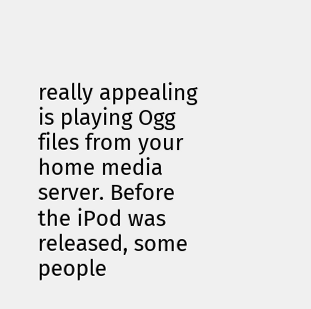really appealing is playing Ogg files from your home media server. Before the iPod was released, some people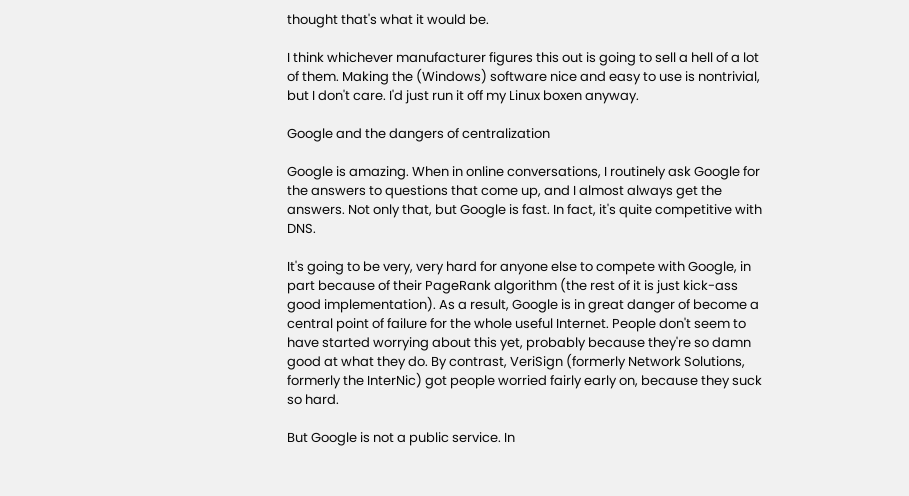thought that's what it would be.

I think whichever manufacturer figures this out is going to sell a hell of a lot of them. Making the (Windows) software nice and easy to use is nontrivial, but I don't care. I'd just run it off my Linux boxen anyway.

Google and the dangers of centralization

Google is amazing. When in online conversations, I routinely ask Google for the answers to questions that come up, and I almost always get the answers. Not only that, but Google is fast. In fact, it's quite competitive with DNS.

It's going to be very, very hard for anyone else to compete with Google, in part because of their PageRank algorithm (the rest of it is just kick-ass good implementation). As a result, Google is in great danger of become a central point of failure for the whole useful Internet. People don't seem to have started worrying about this yet, probably because they're so damn good at what they do. By contrast, VeriSign (formerly Network Solutions, formerly the InterNic) got people worried fairly early on, because they suck so hard.

But Google is not a public service. In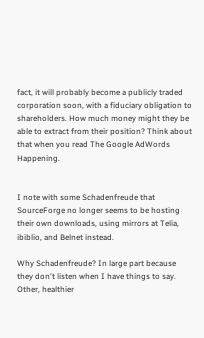fact, it will probably become a publicly traded corporation soon, with a fiduciary obligation to shareholders. How much money might they be able to extract from their position? Think about that when you read The Google AdWords Happening.


I note with some Schadenfreude that SourceForge no longer seems to be hosting their own downloads, using mirrors at Telia, ibiblio, and Belnet instead.

Why Schadenfreude? In large part because they don't listen when I have things to say. Other, healthier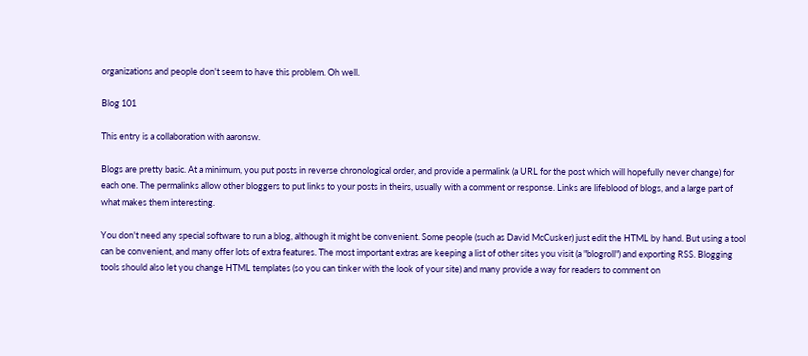organizations and people don't seem to have this problem. Oh well.

Blog 101

This entry is a collaboration with aaronsw.

Blogs are pretty basic. At a minimum, you put posts in reverse chronological order, and provide a permalink (a URL for the post which will hopefully never change) for each one. The permalinks allow other bloggers to put links to your posts in theirs, usually with a comment or response. Links are lifeblood of blogs, and a large part of what makes them interesting.

You don't need any special software to run a blog, although it might be convenient. Some people (such as David McCusker) just edit the HTML by hand. But using a tool can be convenient, and many offer lots of extra features. The most important extras are keeping a list of other sites you visit (a "blogroll") and exporting RSS. Blogging tools should also let you change HTML templates (so you can tinker with the look of your site) and many provide a way for readers to comment on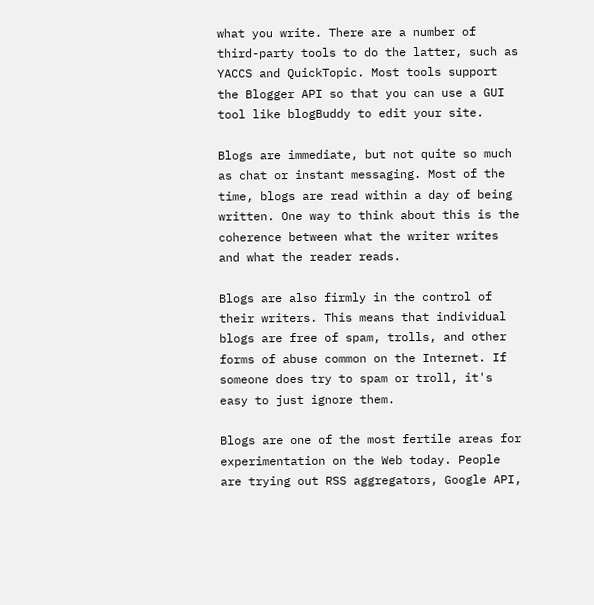what you write. There are a number of third-party tools to do the latter, such as YACCS and QuickTopic. Most tools support the Blogger API so that you can use a GUI tool like blogBuddy to edit your site.

Blogs are immediate, but not quite so much as chat or instant messaging. Most of the time, blogs are read within a day of being written. One way to think about this is the coherence between what the writer writes and what the reader reads.

Blogs are also firmly in the control of their writers. This means that individual blogs are free of spam, trolls, and other forms of abuse common on the Internet. If someone does try to spam or troll, it's easy to just ignore them.

Blogs are one of the most fertile areas for experimentation on the Web today. People are trying out RSS aggregators, Google API,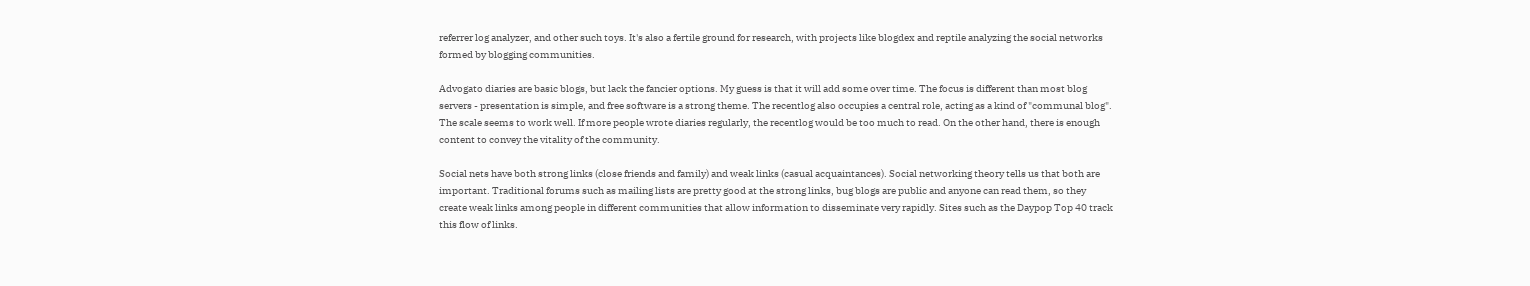referrer log analyzer, and other such toys. It's also a fertile ground for research, with projects like blogdex and reptile analyzing the social networks formed by blogging communities.

Advogato diaries are basic blogs, but lack the fancier options. My guess is that it will add some over time. The focus is different than most blog servers - presentation is simple, and free software is a strong theme. The recentlog also occupies a central role, acting as a kind of "communal blog". The scale seems to work well. If more people wrote diaries regularly, the recentlog would be too much to read. On the other hand, there is enough content to convey the vitality of the community.

Social nets have both strong links (close friends and family) and weak links (casual acquaintances). Social networking theory tells us that both are important. Traditional forums such as mailing lists are pretty good at the strong links, bug blogs are public and anyone can read them, so they create weak links among people in different communities that allow information to disseminate very rapidly. Sites such as the Daypop Top 40 track this flow of links.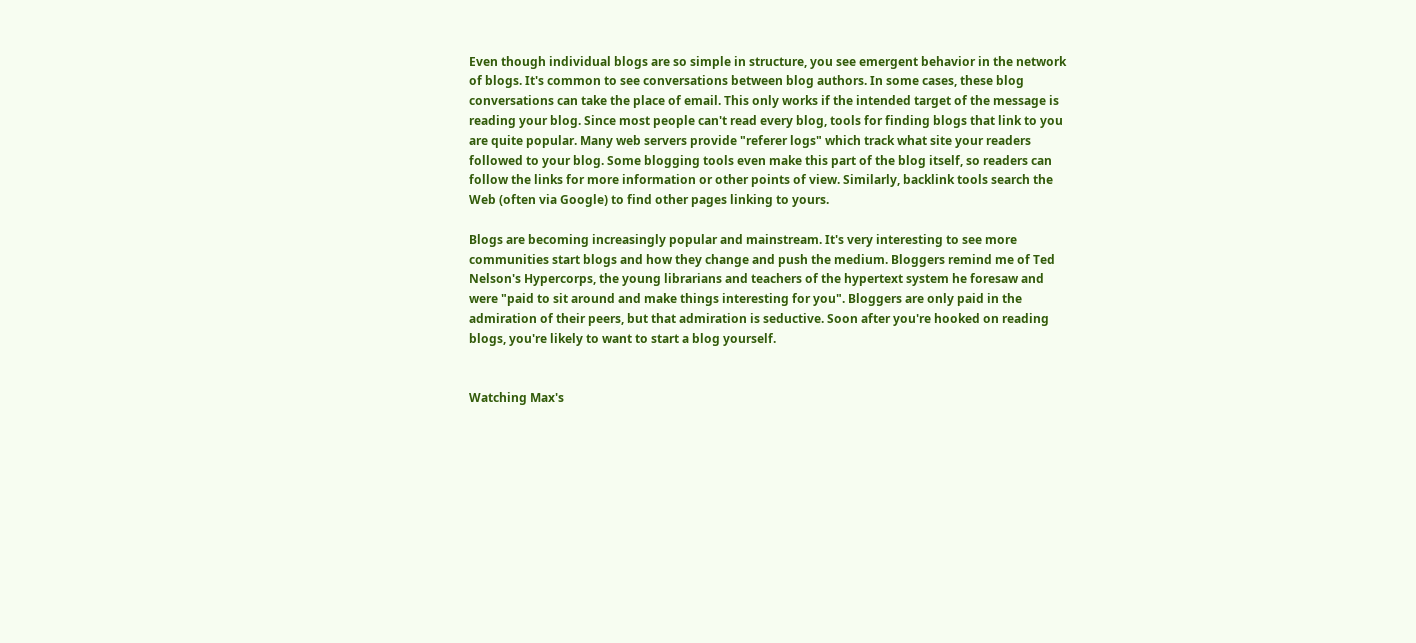Even though individual blogs are so simple in structure, you see emergent behavior in the network of blogs. It's common to see conversations between blog authors. In some cases, these blog conversations can take the place of email. This only works if the intended target of the message is reading your blog. Since most people can't read every blog, tools for finding blogs that link to you are quite popular. Many web servers provide "referer logs" which track what site your readers followed to your blog. Some blogging tools even make this part of the blog itself, so readers can follow the links for more information or other points of view. Similarly, backlink tools search the Web (often via Google) to find other pages linking to yours.

Blogs are becoming increasingly popular and mainstream. It's very interesting to see more communities start blogs and how they change and push the medium. Bloggers remind me of Ted Nelson's Hypercorps, the young librarians and teachers of the hypertext system he foresaw and were "paid to sit around and make things interesting for you". Bloggers are only paid in the admiration of their peers, but that admiration is seductive. Soon after you're hooked on reading blogs, you're likely to want to start a blog yourself.


Watching Max's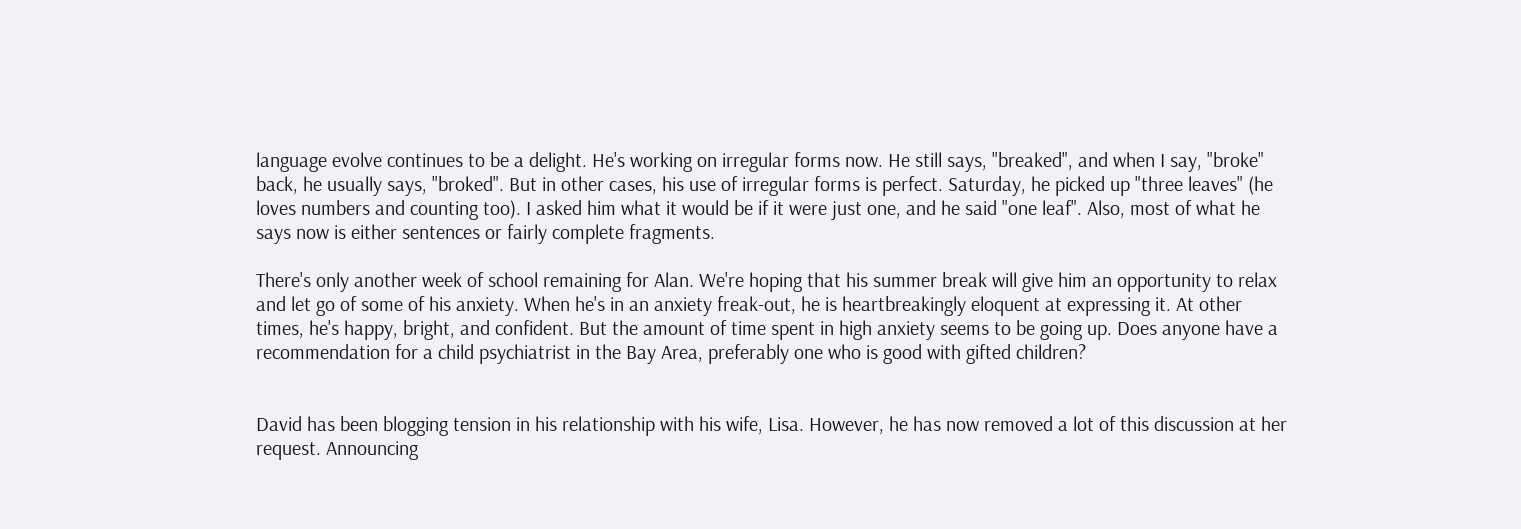language evolve continues to be a delight. He's working on irregular forms now. He still says, "breaked", and when I say, "broke" back, he usually says, "broked". But in other cases, his use of irregular forms is perfect. Saturday, he picked up "three leaves" (he loves numbers and counting too). I asked him what it would be if it were just one, and he said "one leaf". Also, most of what he says now is either sentences or fairly complete fragments.

There's only another week of school remaining for Alan. We're hoping that his summer break will give him an opportunity to relax and let go of some of his anxiety. When he's in an anxiety freak-out, he is heartbreakingly eloquent at expressing it. At other times, he's happy, bright, and confident. But the amount of time spent in high anxiety seems to be going up. Does anyone have a recommendation for a child psychiatrist in the Bay Area, preferably one who is good with gifted children?


David has been blogging tension in his relationship with his wife, Lisa. However, he has now removed a lot of this discussion at her request. Announcing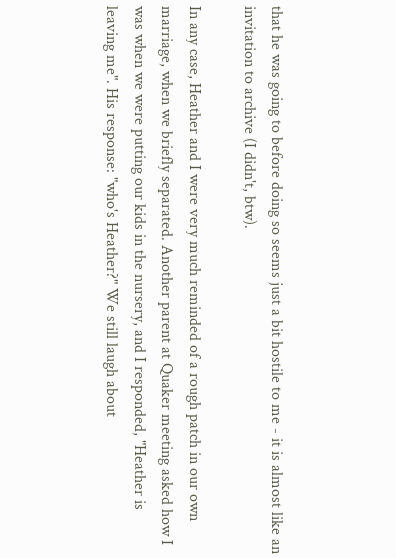that he was going to before doing so seems just a bit hostile to me - it is almost like an invitation to archive (I didn't, btw).

In any case, Heather and I were very much reminded of a rough patch in our own marriage, when we briefly separated. Another parent at Quaker meeting asked how I was when we were putting our kids in the nursery, and I responded, "Heather is leaving me". His response: "who's Heather?" We still laugh about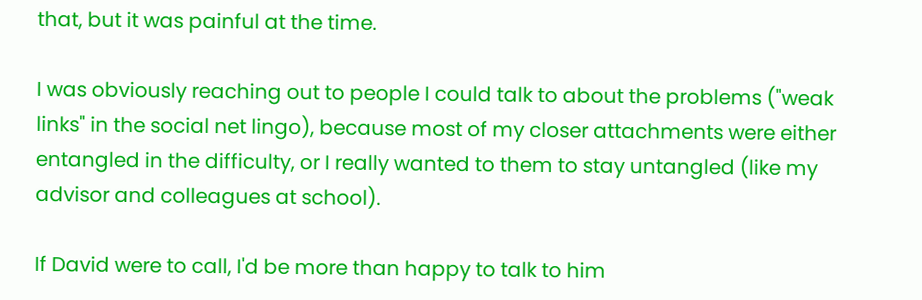that, but it was painful at the time.

I was obviously reaching out to people I could talk to about the problems ("weak links" in the social net lingo), because most of my closer attachments were either entangled in the difficulty, or I really wanted to them to stay untangled (like my advisor and colleagues at school).

If David were to call, I'd be more than happy to talk to him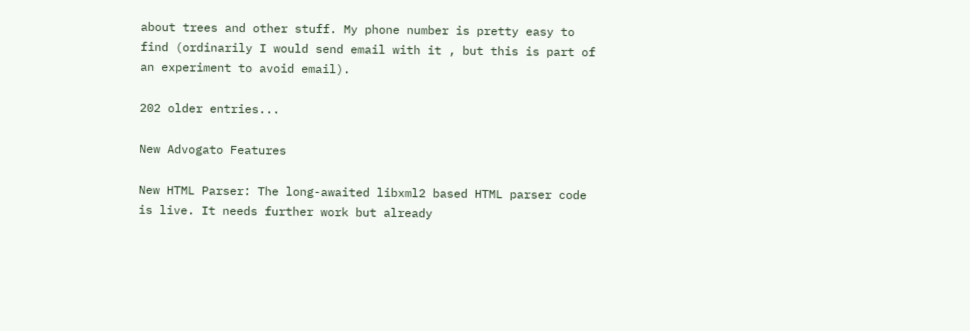about trees and other stuff. My phone number is pretty easy to find (ordinarily I would send email with it , but this is part of an experiment to avoid email).

202 older entries...

New Advogato Features

New HTML Parser: The long-awaited libxml2 based HTML parser code is live. It needs further work but already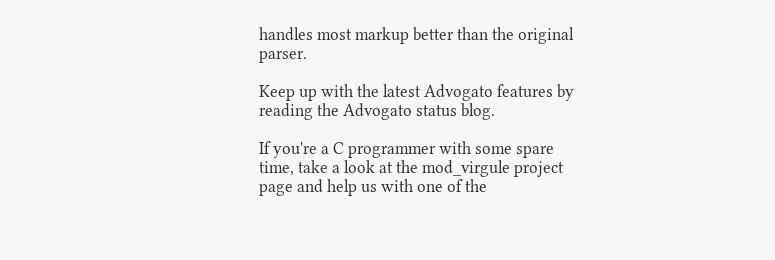handles most markup better than the original parser.

Keep up with the latest Advogato features by reading the Advogato status blog.

If you're a C programmer with some spare time, take a look at the mod_virgule project page and help us with one of the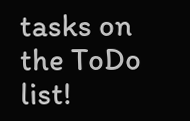tasks on the ToDo list!